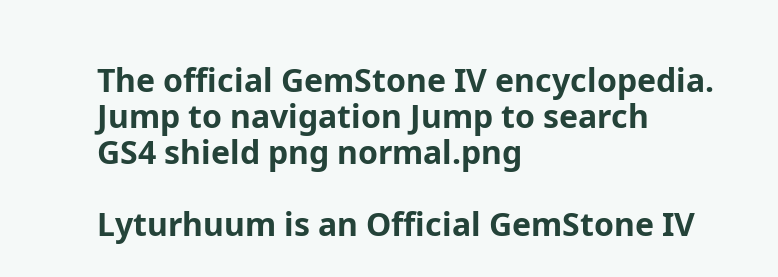The official GemStone IV encyclopedia.
Jump to navigation Jump to search
GS4 shield png normal.png

Lyturhuum is an Official GemStone IV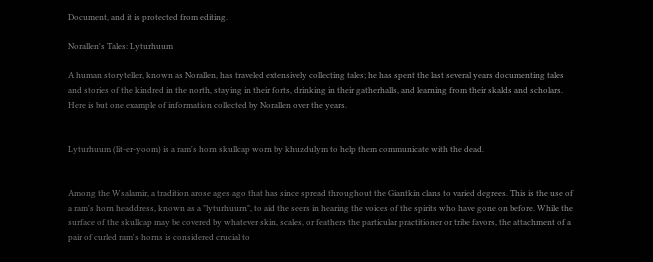Document, and it is protected from editing.

Norallen's Tales: Lyturhuum

A human storyteller, known as Norallen, has traveled extensively collecting tales; he has spent the last several years documenting tales and stories of the kindred in the north, staying in their forts, drinking in their gatherhalls, and learning from their skalds and scholars. Here is but one example of information collected by Norallen over the years.


Lyturhuum (lit-er-yoom) is a ram's horn skullcap worn by khuzdulym to help them communicate with the dead.


Among the Wsalamir, a tradition arose ages ago that has since spread throughout the Giantkin clans to varied degrees. This is the use of a ram's horn headdress, known as a "lyturhuurn", to aid the seers in hearing the voices of the spirits who have gone on before. While the surface of the skullcap may be covered by whatever skin, scales, or feathers the particular practitioner or tribe favors, the attachment of a pair of curled ram's horns is considered crucial to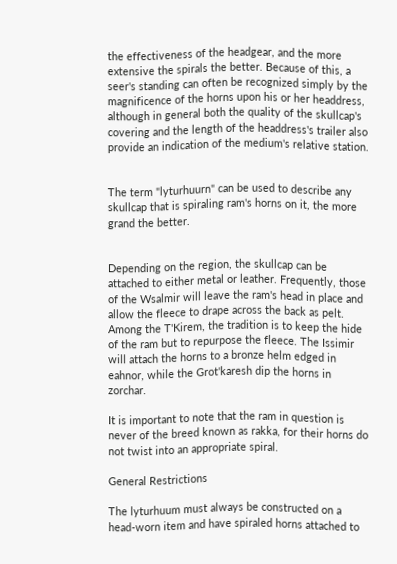the effectiveness of the headgear, and the more extensive the spirals the better. Because of this, a seer's standing can often be recognized simply by the magnificence of the horns upon his or her headdress, although in general both the quality of the skullcap's covering and the length of the headdress's trailer also provide an indication of the medium's relative station.


The term "lyturhuurn" can be used to describe any skullcap that is spiraling ram's horns on it, the more grand the better.


Depending on the region, the skullcap can be attached to either metal or leather. Frequently, those of the Wsalmir will leave the ram's head in place and allow the fleece to drape across the back as pelt. Among the T'Kirem, the tradition is to keep the hide of the ram but to repurpose the fleece. The Issimir will attach the horns to a bronze helm edged in eahnor, while the Grot'karesh dip the horns in zorchar.

It is important to note that the ram in question is never of the breed known as rakka, for their horns do not twist into an appropriate spiral.

General Restrictions

The lyturhuum must always be constructed on a head-worn item and have spiraled horns attached to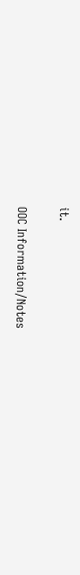it.

OOC Information/Notes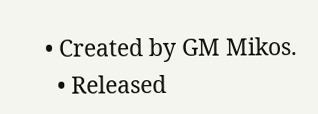• Created by GM Mikos.
  • Released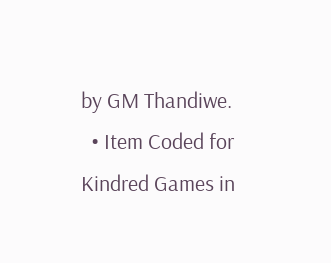by GM Thandiwe.
  • Item Coded for Kindred Games in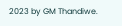2023 by GM Thandiwe.